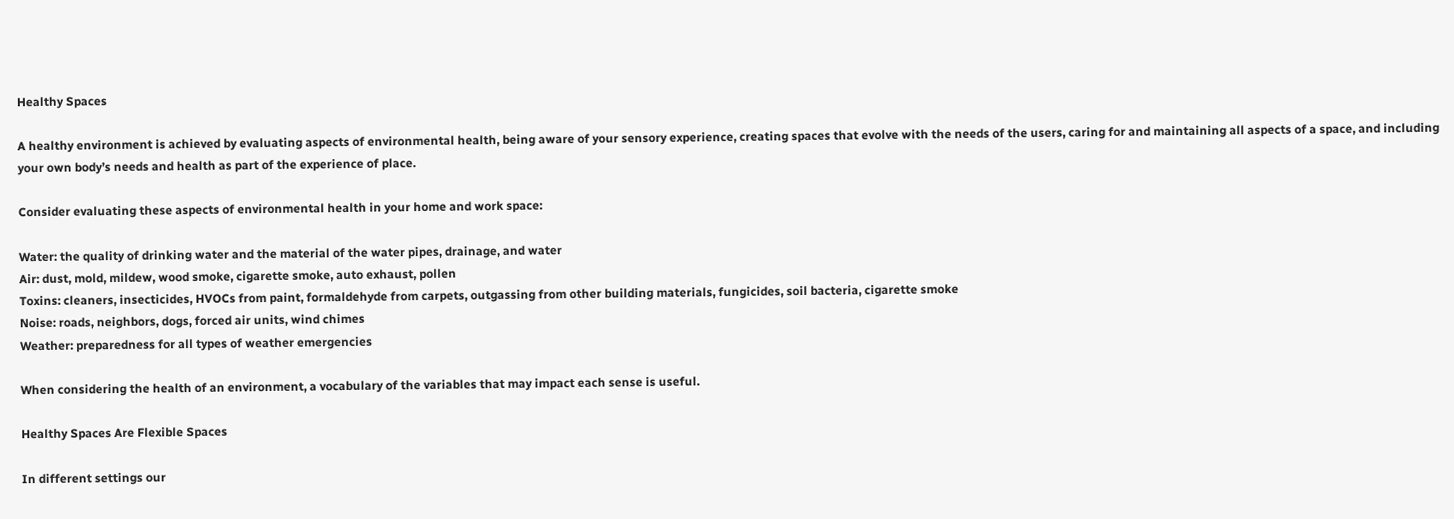Healthy Spaces

A healthy environment is achieved by evaluating aspects of environmental health, being aware of your sensory experience, creating spaces that evolve with the needs of the users, caring for and maintaining all aspects of a space, and including your own body’s needs and health as part of the experience of place.

Consider evaluating these aspects of environmental health in your home and work space:

Water: the quality of drinking water and the material of the water pipes, drainage, and water
Air: dust, mold, mildew, wood smoke, cigarette smoke, auto exhaust, pollen
Toxins: cleaners, insecticides, HVOCs from paint, formaldehyde from carpets, outgassing from other building materials, fungicides, soil bacteria, cigarette smoke
Noise: roads, neighbors, dogs, forced air units, wind chimes
Weather: preparedness for all types of weather emergencies

When considering the health of an environment, a vocabulary of the variables that may impact each sense is useful.

Healthy Spaces Are Flexible Spaces

In different settings our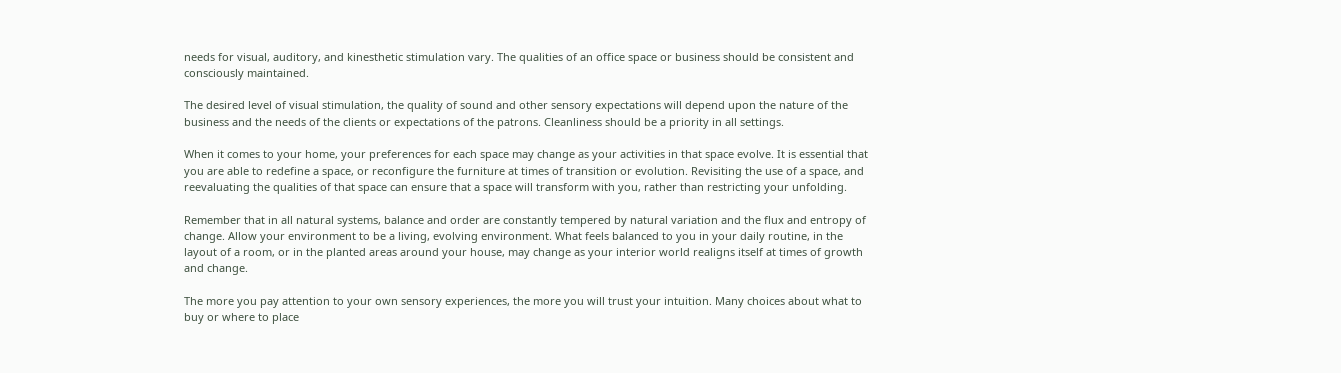needs for visual, auditory, and kinesthetic stimulation vary. The qualities of an office space or business should be consistent and consciously maintained.

The desired level of visual stimulation, the quality of sound and other sensory expectations will depend upon the nature of the business and the needs of the clients or expectations of the patrons. Cleanliness should be a priority in all settings.

When it comes to your home, your preferences for each space may change as your activities in that space evolve. It is essential that you are able to redefine a space, or reconfigure the furniture at times of transition or evolution. Revisiting the use of a space, and reevaluating the qualities of that space can ensure that a space will transform with you, rather than restricting your unfolding.

Remember that in all natural systems, balance and order are constantly tempered by natural variation and the flux and entropy of change. Allow your environment to be a living, evolving environment. What feels balanced to you in your daily routine, in the layout of a room, or in the planted areas around your house, may change as your interior world realigns itself at times of growth and change.

The more you pay attention to your own sensory experiences, the more you will trust your intuition. Many choices about what to buy or where to place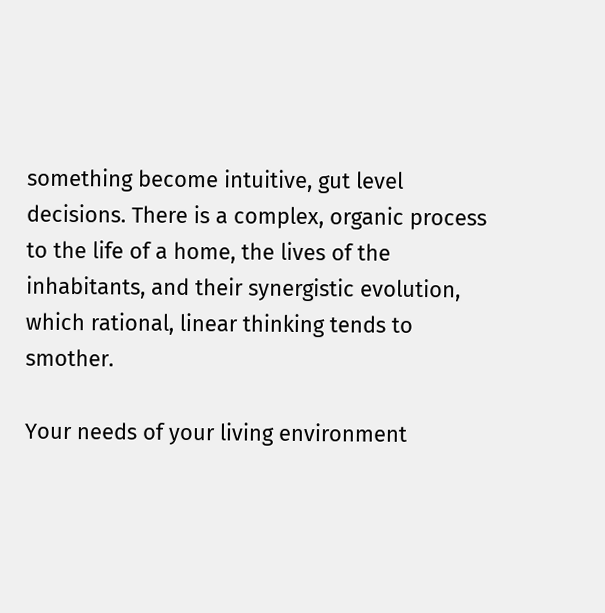something become intuitive, gut level decisions. There is a complex, organic process to the life of a home, the lives of the inhabitants, and their synergistic evolution, which rational, linear thinking tends to smother.

Your needs of your living environment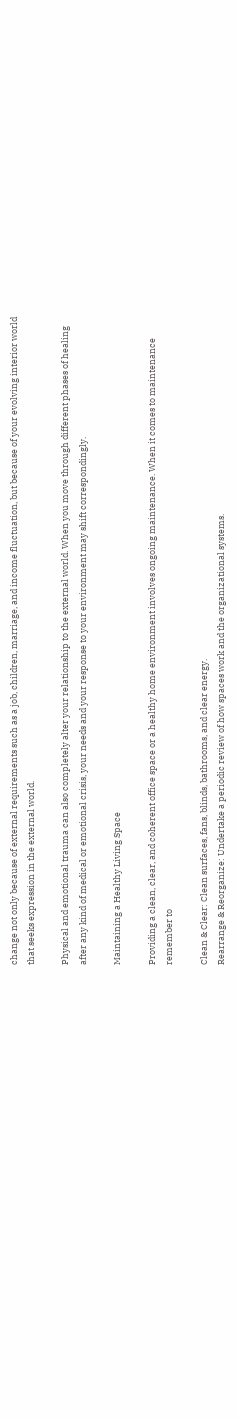change not only because of external requirements such as a job, children, marriage, and income fluctuation, but because of your evolving interior world that seeks expression in the external world.

Physical and emotional trauma can also completely alter your relationship to the external world. When you move through different phases of healing after any kind of medical or emotional crisis, your needs and your response to your environment may shift correspondingly.

Maintaining a Healthy Living Space

Providing a clean, clear, and coherent office space or a healthy home environment involves ongoing maintenance. When it comes to maintenance remember to

Clean & Clear: Clean surfaces, fans, blinds, bathrooms, and clear energy.
Rearrange & Reorganize: Undertake a periodic review of how spaces work and the organizational systems.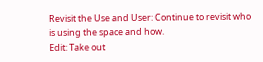Revisit the Use and User: Continue to revisit who is using the space and how.
Edit: Take out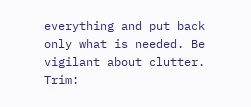everything and put back only what is needed. Be vigilant about clutter.
Trim: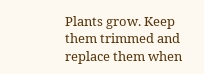Plants grow. Keep them trimmed and replace them when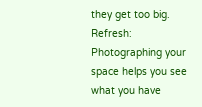they get too big.
Refresh: Photographing your space helps you see what you have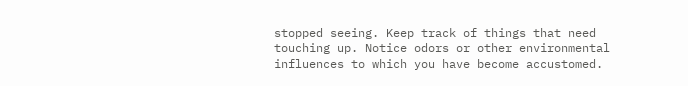stopped seeing. Keep track of things that need touching up. Notice odors or other environmental influences to which you have become accustomed.